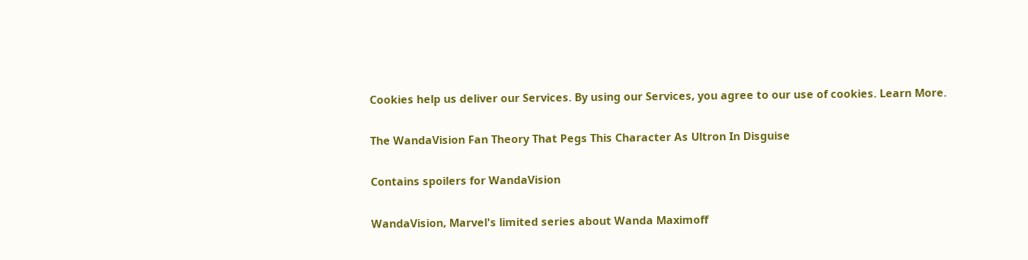Cookies help us deliver our Services. By using our Services, you agree to our use of cookies. Learn More.

The WandaVision Fan Theory That Pegs This Character As Ultron In Disguise

Contains spoilers for WandaVision

WandaVision, Marvel's limited series about Wanda Maximoff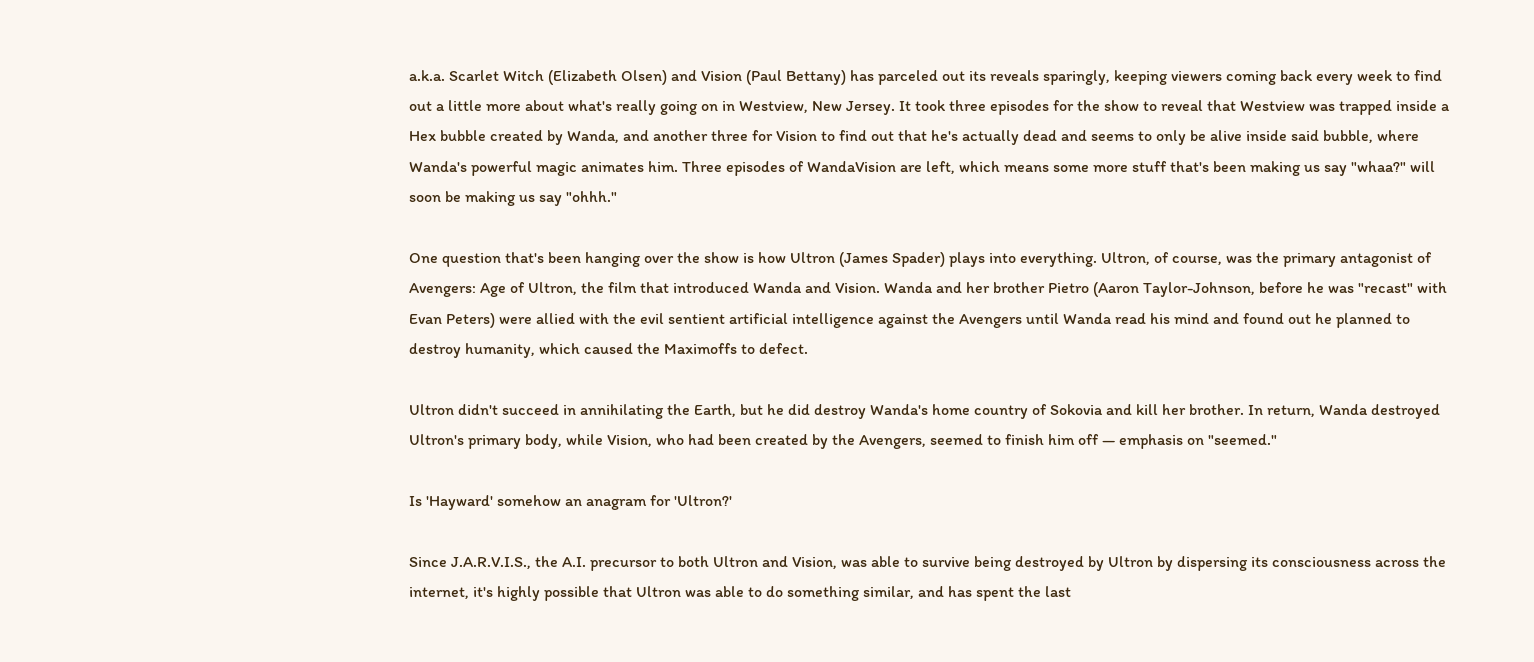a.k.a. Scarlet Witch (Elizabeth Olsen) and Vision (Paul Bettany) has parceled out its reveals sparingly, keeping viewers coming back every week to find out a little more about what's really going on in Westview, New Jersey. It took three episodes for the show to reveal that Westview was trapped inside a Hex bubble created by Wanda, and another three for Vision to find out that he's actually dead and seems to only be alive inside said bubble, where Wanda's powerful magic animates him. Three episodes of WandaVision are left, which means some more stuff that's been making us say "whaa?" will soon be making us say "ohhh."

One question that's been hanging over the show is how Ultron (James Spader) plays into everything. Ultron, of course, was the primary antagonist of Avengers: Age of Ultron, the film that introduced Wanda and Vision. Wanda and her brother Pietro (Aaron Taylor-Johnson, before he was "recast" with Evan Peters) were allied with the evil sentient artificial intelligence against the Avengers until Wanda read his mind and found out he planned to destroy humanity, which caused the Maximoffs to defect.

Ultron didn't succeed in annihilating the Earth, but he did destroy Wanda's home country of Sokovia and kill her brother. In return, Wanda destroyed Ultron's primary body, while Vision, who had been created by the Avengers, seemed to finish him off — emphasis on "seemed."

Is 'Hayward' somehow an anagram for 'Ultron?'

Since J.A.R.V.I.S., the A.I. precursor to both Ultron and Vision, was able to survive being destroyed by Ultron by dispersing its consciousness across the internet, it's highly possible that Ultron was able to do something similar, and has spent the last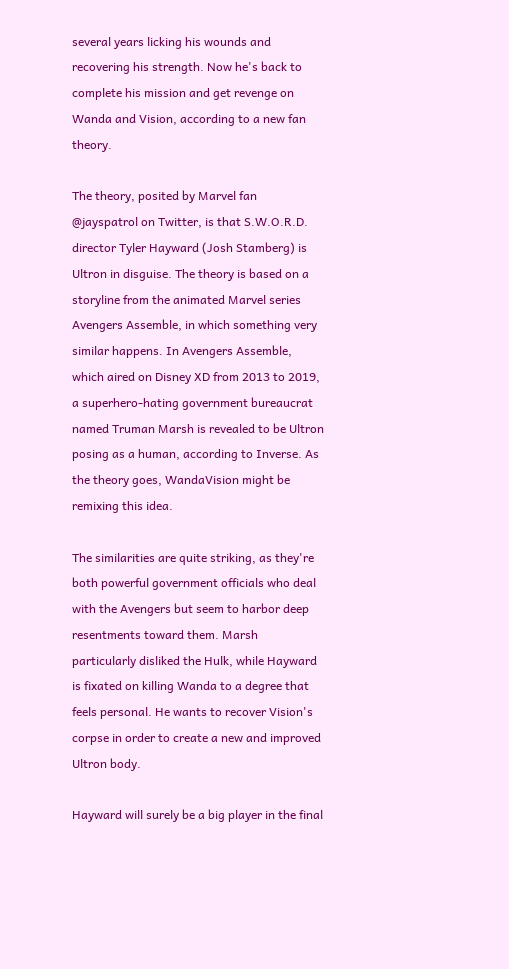several years licking his wounds and recovering his strength. Now he's back to complete his mission and get revenge on Wanda and Vision, according to a new fan theory.

The theory, posited by Marvel fan @jayspatrol on Twitter, is that S.W.O.R.D. director Tyler Hayward (Josh Stamberg) is Ultron in disguise. The theory is based on a storyline from the animated Marvel series Avengers Assemble, in which something very similar happens. In Avengers Assemble, which aired on Disney XD from 2013 to 2019, a superhero-hating government bureaucrat named Truman Marsh is revealed to be Ultron posing as a human, according to Inverse. As the theory goes, WandaVision might be remixing this idea.

The similarities are quite striking, as they're both powerful government officials who deal with the Avengers but seem to harbor deep resentments toward them. Marsh particularly disliked the Hulk, while Hayward is fixated on killing Wanda to a degree that feels personal. He wants to recover Vision's corpse in order to create a new and improved Ultron body.

Hayward will surely be a big player in the final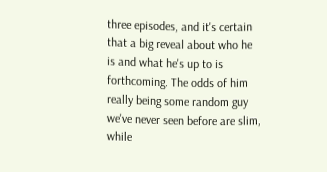three episodes, and it's certain that a big reveal about who he is and what he's up to is forthcoming. The odds of him really being some random guy we've never seen before are slim, while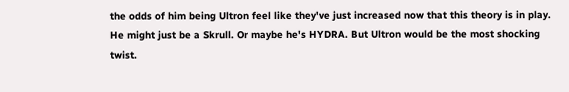the odds of him being Ultron feel like they've just increased now that this theory is in play. He might just be a Skrull. Or maybe he's HYDRA. But Ultron would be the most shocking twist.